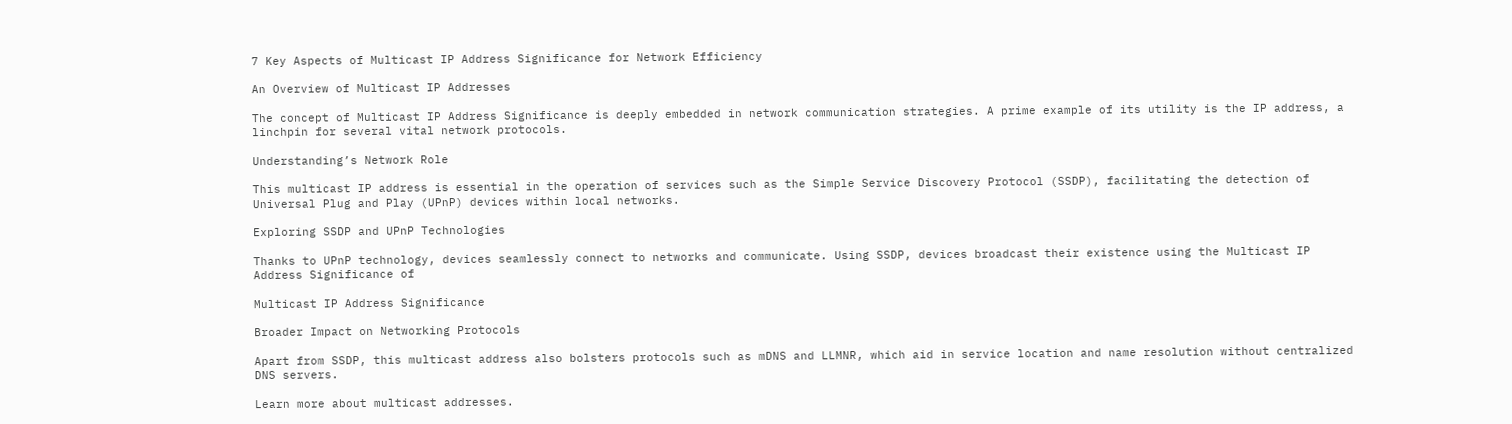7 Key Aspects of Multicast IP Address Significance for Network Efficiency

An Overview of Multicast IP Addresses

The concept of Multicast IP Address Significance is deeply embedded in network communication strategies. A prime example of its utility is the IP address, a linchpin for several vital network protocols.

Understanding’s Network Role

This multicast IP address is essential in the operation of services such as the Simple Service Discovery Protocol (SSDP), facilitating the detection of Universal Plug and Play (UPnP) devices within local networks.

Exploring SSDP and UPnP Technologies

Thanks to UPnP technology, devices seamlessly connect to networks and communicate. Using SSDP, devices broadcast their existence using the Multicast IP Address Significance of

Multicast IP Address Significance

Broader Impact on Networking Protocols

Apart from SSDP, this multicast address also bolsters protocols such as mDNS and LLMNR, which aid in service location and name resolution without centralized DNS servers.

Learn more about multicast addresses.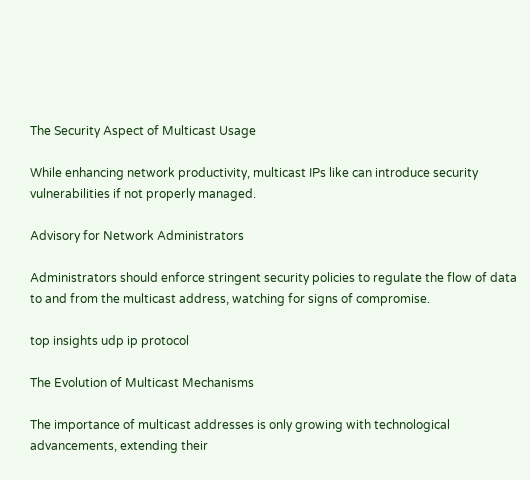The Security Aspect of Multicast Usage

While enhancing network productivity, multicast IPs like can introduce security vulnerabilities if not properly managed.

Advisory for Network Administrators

Administrators should enforce stringent security policies to regulate the flow of data to and from the multicast address, watching for signs of compromise.

top insights udp ip protocol

The Evolution of Multicast Mechanisms

The importance of multicast addresses is only growing with technological advancements, extending their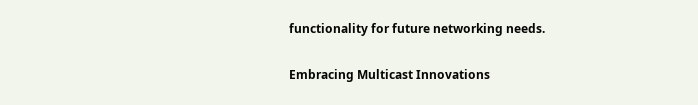functionality for future networking needs.

Embracing Multicast Innovations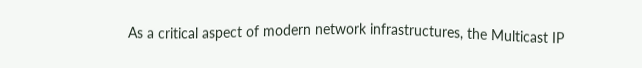As a critical aspect of modern network infrastructures, the Multicast IP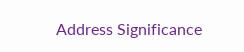Address Significance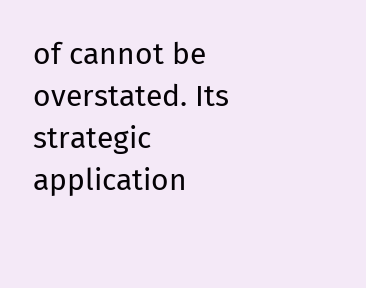of cannot be overstated. Its strategic application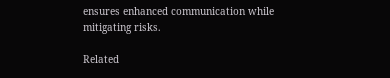ensures enhanced communication while mitigating risks.

Related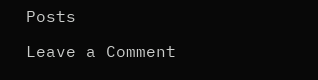Posts

Leave a Comment